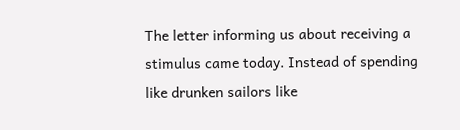The letter informing us about receiving a stimulus came today. Instead of spending like drunken sailors like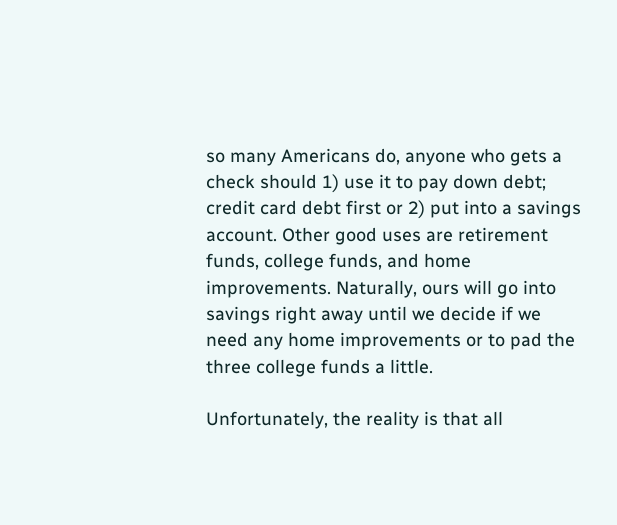so many Americans do, anyone who gets a check should 1) use it to pay down debt; credit card debt first or 2) put into a savings account. Other good uses are retirement funds, college funds, and home improvements. Naturally, ours will go into savings right away until we decide if we need any home improvements or to pad the three college funds a little.

Unfortunately, the reality is that all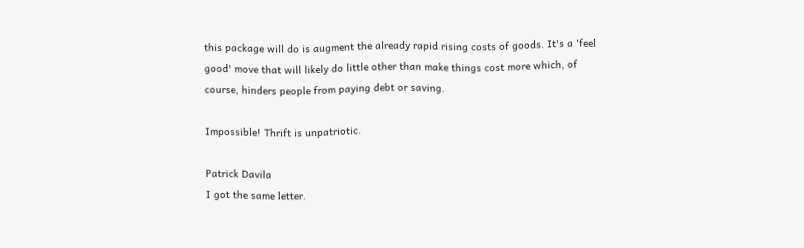this package will do is augment the already rapid rising costs of goods. It's a 'feel good' move that will likely do little other than make things cost more which, of course, hinders people from paying debt or saving.

Impossible! Thrift is unpatriotic.

Patrick Davila
I got the same letter.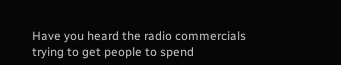Have you heard the radio commercials trying to get people to spend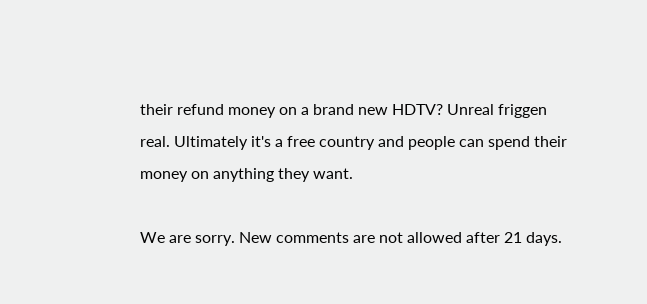their refund money on a brand new HDTV? Unreal friggen real. Ultimately it's a free country and people can spend their money on anything they want.

We are sorry. New comments are not allowed after 21 days.